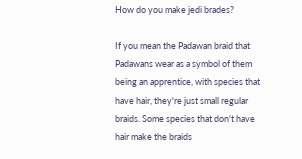How do you make jedi brades?

If you mean the Padawan braid that Padawans wear as a symbol of them being an apprentice, with species that have hair, they're just small regular braids. Some species that don't have hair make the braids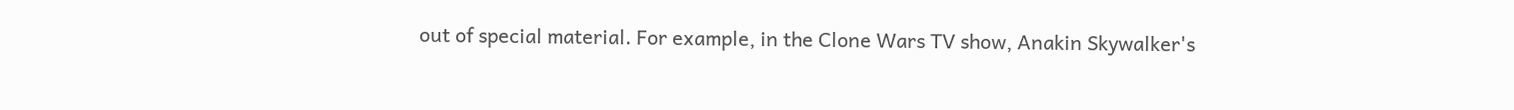out of special material. For example, in the Clone Wars TV show, Anakin Skywalker's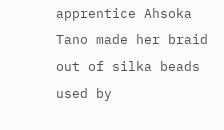apprentice Ahsoka Tano made her braid out of silka beads used by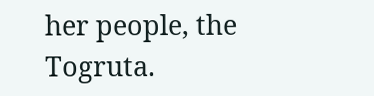her people, the Togruta.